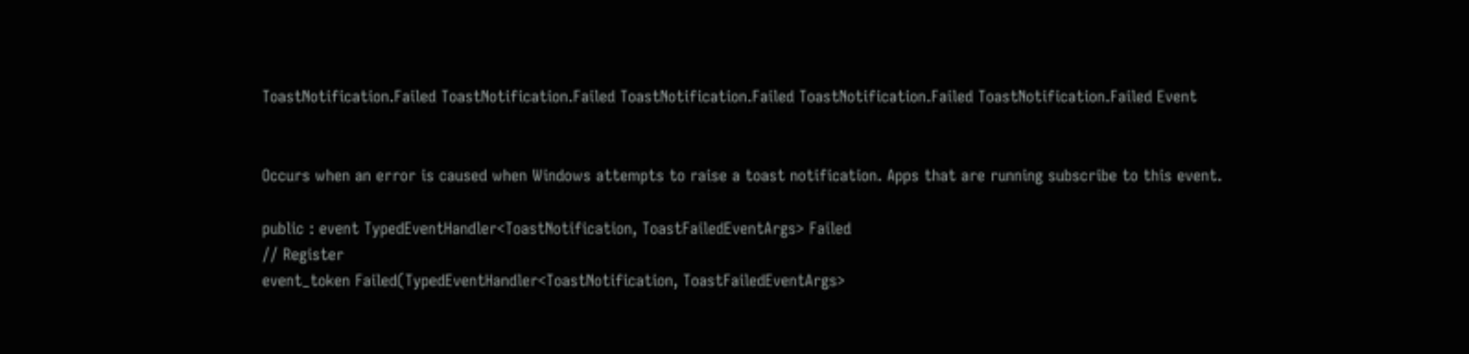ToastNotification.Failed ToastNotification.Failed ToastNotification.Failed ToastNotification.Failed ToastNotification.Failed Event


Occurs when an error is caused when Windows attempts to raise a toast notification. Apps that are running subscribe to this event.

public : event TypedEventHandler<ToastNotification, ToastFailedEventArgs> Failed
// Register
event_token Failed(TypedEventHandler<ToastNotification, ToastFailedEventArgs>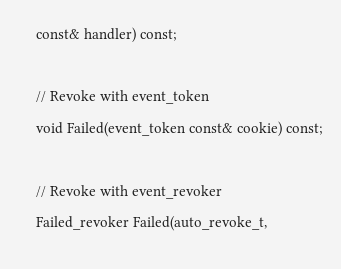const& handler) const;

// Revoke with event_token
void Failed(event_token const& cookie) const;

// Revoke with event_revoker
Failed_revoker Failed(auto_revoke_t,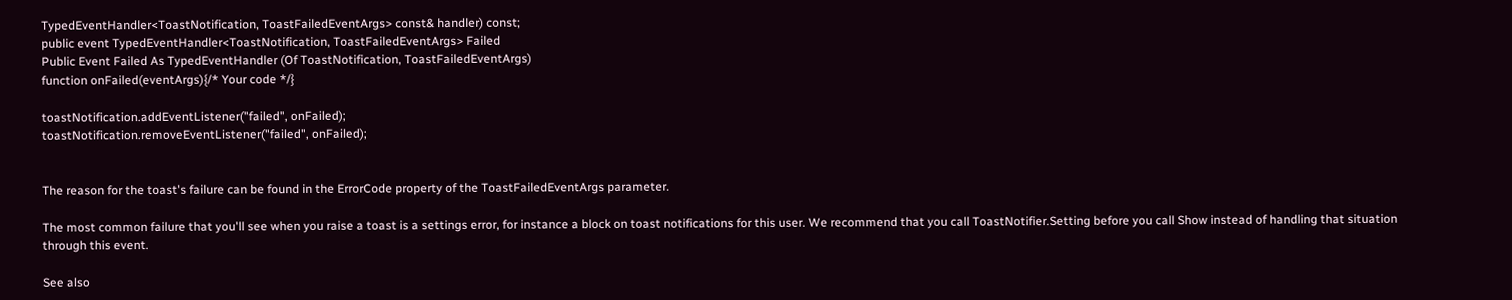TypedEventHandler<ToastNotification, ToastFailedEventArgs> const& handler) const;
public event TypedEventHandler<ToastNotification, ToastFailedEventArgs> Failed
Public Event Failed As TypedEventHandler (Of ToastNotification, ToastFailedEventArgs)
function onFailed(eventArgs){/* Your code */}

toastNotification.addEventListener("failed", onFailed);
toastNotification.removeEventListener("failed", onFailed);


The reason for the toast's failure can be found in the ErrorCode property of the ToastFailedEventArgs parameter.

The most common failure that you'll see when you raise a toast is a settings error, for instance a block on toast notifications for this user. We recommend that you call ToastNotifier.Setting before you call Show instead of handling that situation through this event.

See also